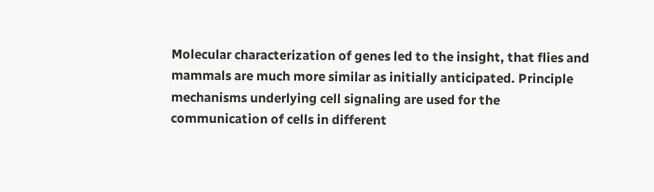Molecular characterization of genes led to the insight, that flies and mammals are much more similar as initially anticipated. Principle mechanisms underlying cell signaling are used for the communication of cells in different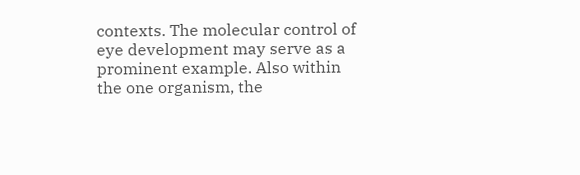contexts. The molecular control of eye development may serve as a prominent example. Also within the one organism, the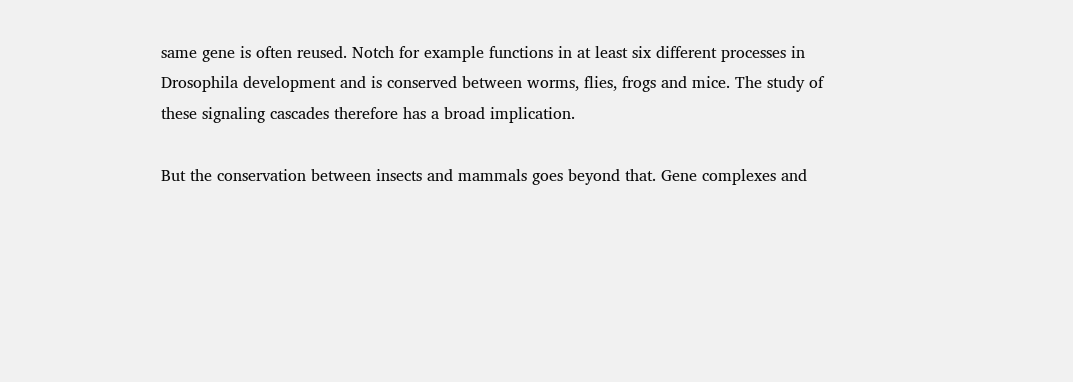same gene is often reused. Notch for example functions in at least six different processes in Drosophila development and is conserved between worms, flies, frogs and mice. The study of these signaling cascades therefore has a broad implication.

But the conservation between insects and mammals goes beyond that. Gene complexes and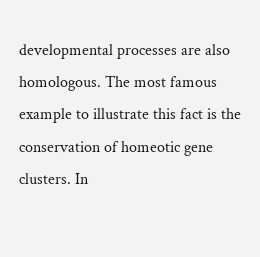developmental processes are also homologous. The most famous example to illustrate this fact is the conservation of homeotic gene clusters. In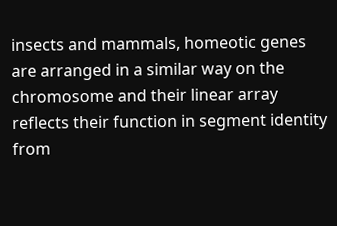insects and mammals, homeotic genes are arranged in a similar way on the chromosome and their linear array reflects their function in segment identity from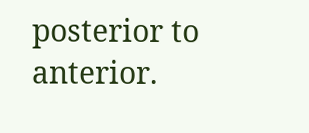posterior to anterior.